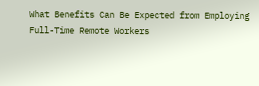What Benefits Can Be Expected from Employing Full-Time Remote Workers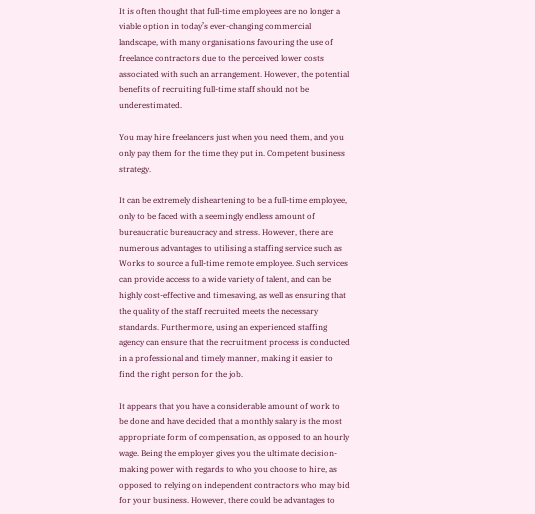It is often thought that full-time employees are no longer a viable option in today’s ever-changing commercial landscape, with many organisations favouring the use of freelance contractors due to the perceived lower costs associated with such an arrangement. However, the potential benefits of recruiting full-time staff should not be underestimated.

You may hire freelancers just when you need them, and you only pay them for the time they put in. Competent business strategy.

It can be extremely disheartening to be a full-time employee, only to be faced with a seemingly endless amount of bureaucratic bureaucracy and stress. However, there are numerous advantages to utilising a staffing service such as Works to source a full-time remote employee. Such services can provide access to a wide variety of talent, and can be highly cost-effective and timesaving, as well as ensuring that the quality of the staff recruited meets the necessary standards. Furthermore, using an experienced staffing agency can ensure that the recruitment process is conducted in a professional and timely manner, making it easier to find the right person for the job.

It appears that you have a considerable amount of work to be done and have decided that a monthly salary is the most appropriate form of compensation, as opposed to an hourly wage. Being the employer gives you the ultimate decision-making power with regards to who you choose to hire, as opposed to relying on independent contractors who may bid for your business. However, there could be advantages to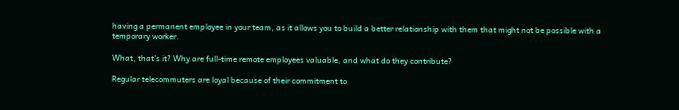having a permanent employee in your team, as it allows you to build a better relationship with them that might not be possible with a temporary worker.

What, that’s it? Why are full-time remote employees valuable, and what do they contribute?

Regular telecommuters are loyal because of their commitment to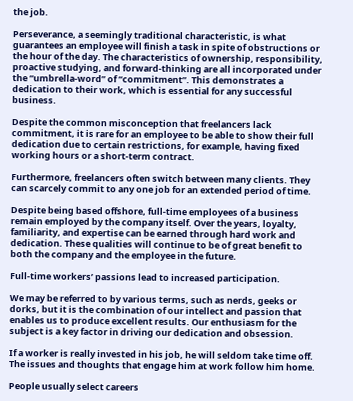the job.

Perseverance, a seemingly traditional characteristic, is what guarantees an employee will finish a task in spite of obstructions or the hour of the day. The characteristics of ownership, responsibility, proactive studying, and forward-thinking are all incorporated under the “umbrella-word” of “commitment”. This demonstrates a dedication to their work, which is essential for any successful business.

Despite the common misconception that freelancers lack commitment, it is rare for an employee to be able to show their full dedication due to certain restrictions, for example, having fixed working hours or a short-term contract.

Furthermore, freelancers often switch between many clients. They can scarcely commit to any one job for an extended period of time.

Despite being based offshore, full-time employees of a business remain employed by the company itself. Over the years, loyalty, familiarity, and expertise can be earned through hard work and dedication. These qualities will continue to be of great benefit to both the company and the employee in the future.

Full-time workers’ passions lead to increased participation.

We may be referred to by various terms, such as nerds, geeks or dorks, but it is the combination of our intellect and passion that enables us to produce excellent results. Our enthusiasm for the subject is a key factor in driving our dedication and obsession.

If a worker is really invested in his job, he will seldom take time off. The issues and thoughts that engage him at work follow him home.

People usually select careers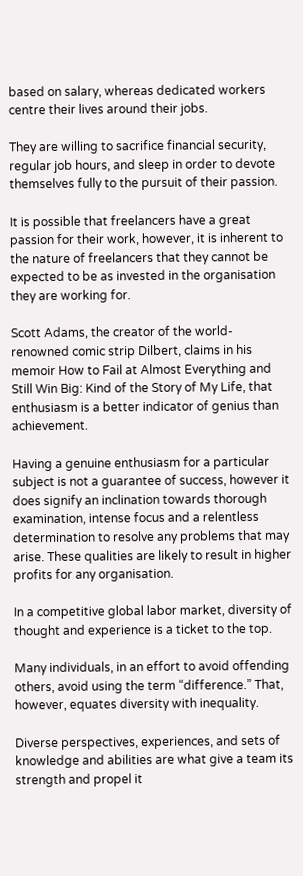based on salary, whereas dedicated workers centre their lives around their jobs.

They are willing to sacrifice financial security, regular job hours, and sleep in order to devote themselves fully to the pursuit of their passion.

It is possible that freelancers have a great passion for their work, however, it is inherent to the nature of freelancers that they cannot be expected to be as invested in the organisation they are working for.

Scott Adams, the creator of the world-renowned comic strip Dilbert, claims in his memoir How to Fail at Almost Everything and Still Win Big: Kind of the Story of My Life, that enthusiasm is a better indicator of genius than achievement.

Having a genuine enthusiasm for a particular subject is not a guarantee of success, however it does signify an inclination towards thorough examination, intense focus and a relentless determination to resolve any problems that may arise. These qualities are likely to result in higher profits for any organisation.

In a competitive global labor market, diversity of thought and experience is a ticket to the top.

Many individuals, in an effort to avoid offending others, avoid using the term “difference.” That, however, equates diversity with inequality.

Diverse perspectives, experiences, and sets of knowledge and abilities are what give a team its strength and propel it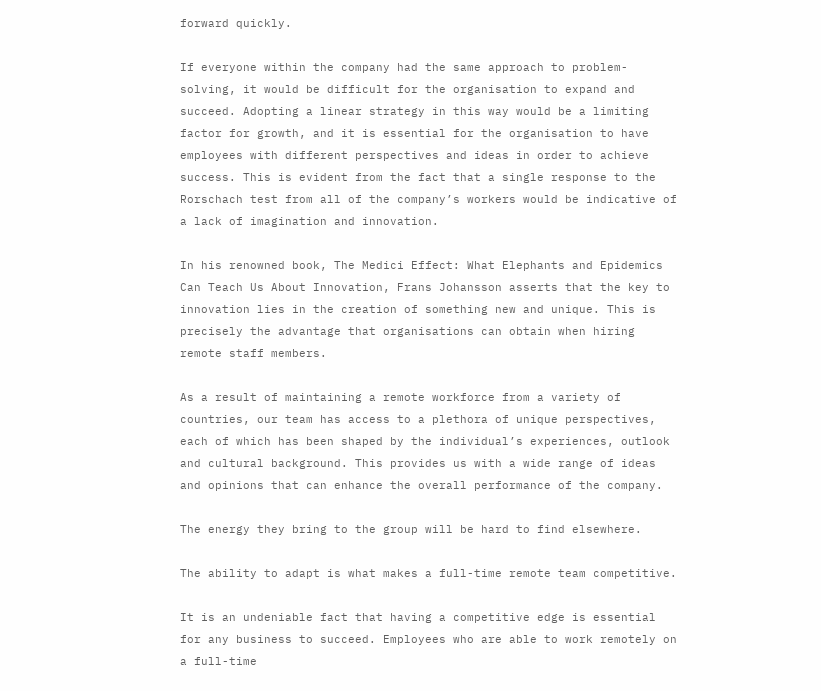forward quickly.

If everyone within the company had the same approach to problem-solving, it would be difficult for the organisation to expand and succeed. Adopting a linear strategy in this way would be a limiting factor for growth, and it is essential for the organisation to have employees with different perspectives and ideas in order to achieve success. This is evident from the fact that a single response to the Rorschach test from all of the company’s workers would be indicative of a lack of imagination and innovation.

In his renowned book, The Medici Effect: What Elephants and Epidemics Can Teach Us About Innovation, Frans Johansson asserts that the key to innovation lies in the creation of something new and unique. This is precisely the advantage that organisations can obtain when hiring remote staff members.

As a result of maintaining a remote workforce from a variety of countries, our team has access to a plethora of unique perspectives, each of which has been shaped by the individual’s experiences, outlook and cultural background. This provides us with a wide range of ideas and opinions that can enhance the overall performance of the company.

The energy they bring to the group will be hard to find elsewhere.

The ability to adapt is what makes a full-time remote team competitive.

It is an undeniable fact that having a competitive edge is essential for any business to succeed. Employees who are able to work remotely on a full-time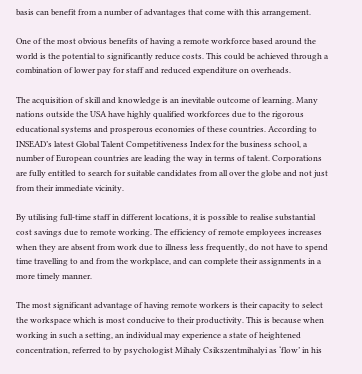basis can benefit from a number of advantages that come with this arrangement.

One of the most obvious benefits of having a remote workforce based around the world is the potential to significantly reduce costs. This could be achieved through a combination of lower pay for staff and reduced expenditure on overheads.

The acquisition of skill and knowledge is an inevitable outcome of learning. Many nations outside the USA have highly qualified workforces due to the rigorous educational systems and prosperous economies of these countries. According to INSEAD’s latest Global Talent Competitiveness Index for the business school, a number of European countries are leading the way in terms of talent. Corporations are fully entitled to search for suitable candidates from all over the globe and not just from their immediate vicinity.

By utilising full-time staff in different locations, it is possible to realise substantial cost savings due to remote working. The efficiency of remote employees increases when they are absent from work due to illness less frequently, do not have to spend time travelling to and from the workplace, and can complete their assignments in a more timely manner.

The most significant advantage of having remote workers is their capacity to select the workspace which is most conducive to their productivity. This is because when working in such a setting, an individual may experience a state of heightened concentration, referred to by psychologist Mihaly Csikszentmihalyi as ‘flow’ in his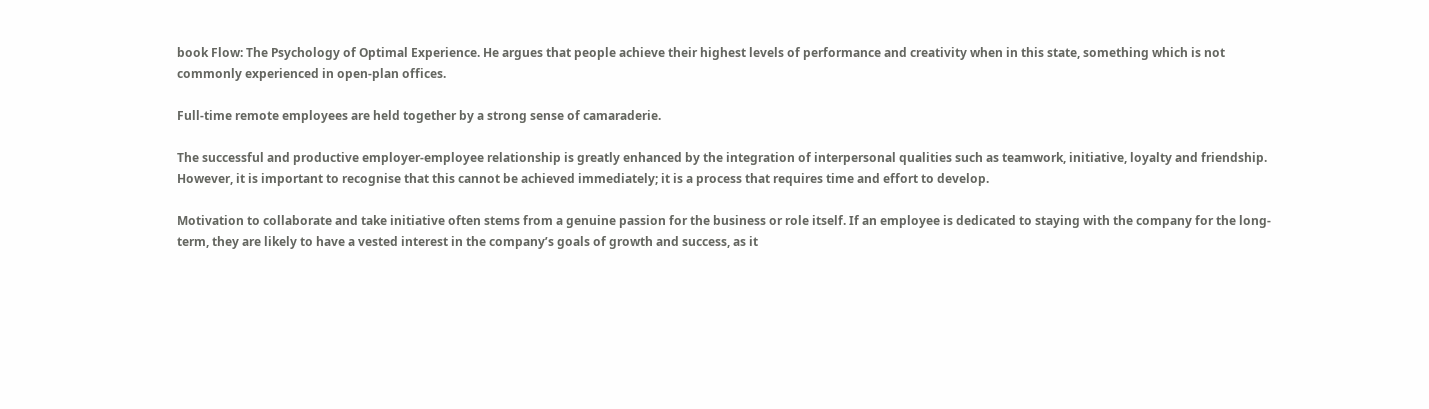book Flow: The Psychology of Optimal Experience. He argues that people achieve their highest levels of performance and creativity when in this state, something which is not commonly experienced in open-plan offices.

Full-time remote employees are held together by a strong sense of camaraderie.

The successful and productive employer-employee relationship is greatly enhanced by the integration of interpersonal qualities such as teamwork, initiative, loyalty and friendship. However, it is important to recognise that this cannot be achieved immediately; it is a process that requires time and effort to develop.

Motivation to collaborate and take initiative often stems from a genuine passion for the business or role itself. If an employee is dedicated to staying with the company for the long-term, they are likely to have a vested interest in the company’s goals of growth and success, as it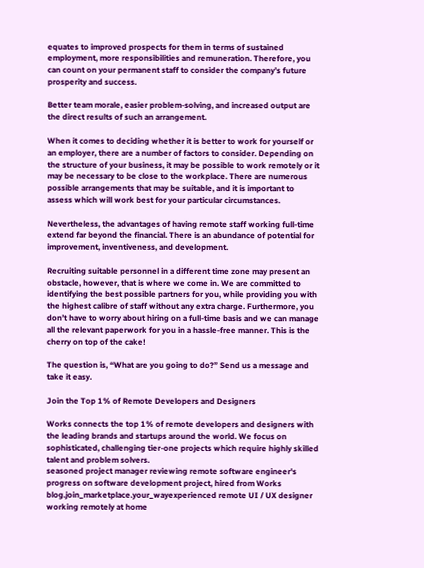equates to improved prospects for them in terms of sustained employment, more responsibilities and remuneration. Therefore, you can count on your permanent staff to consider the company’s future prosperity and success.

Better team morale, easier problem-solving, and increased output are the direct results of such an arrangement.

When it comes to deciding whether it is better to work for yourself or an employer, there are a number of factors to consider. Depending on the structure of your business, it may be possible to work remotely or it may be necessary to be close to the workplace. There are numerous possible arrangements that may be suitable, and it is important to assess which will work best for your particular circumstances.

Nevertheless, the advantages of having remote staff working full-time extend far beyond the financial. There is an abundance of potential for improvement, inventiveness, and development.

Recruiting suitable personnel in a different time zone may present an obstacle, however, that is where we come in. We are committed to identifying the best possible partners for you, while providing you with the highest calibre of staff without any extra charge. Furthermore, you don’t have to worry about hiring on a full-time basis and we can manage all the relevant paperwork for you in a hassle-free manner. This is the cherry on top of the cake!

The question is, “What are you going to do?” Send us a message and take it easy.

Join the Top 1% of Remote Developers and Designers

Works connects the top 1% of remote developers and designers with the leading brands and startups around the world. We focus on sophisticated, challenging tier-one projects which require highly skilled talent and problem solvers.
seasoned project manager reviewing remote software engineer's progress on software development project, hired from Works blog.join_marketplace.your_wayexperienced remote UI / UX designer working remotely at home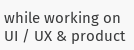while working on UI / UX & product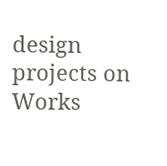design projects on Works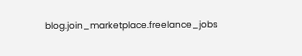blog.join_marketplace.freelance_jobs